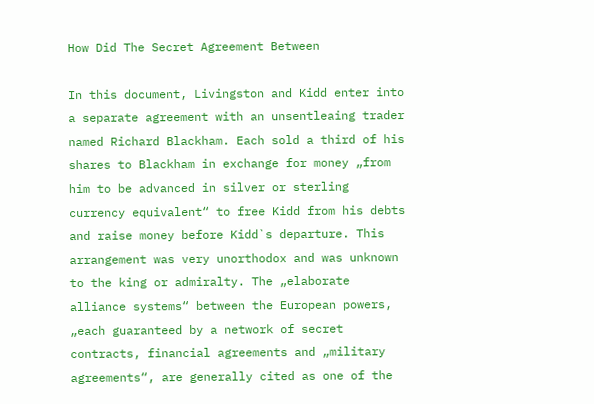How Did The Secret Agreement Between

In this document, Livingston and Kidd enter into a separate agreement with an unsentleaing trader named Richard Blackham. Each sold a third of his shares to Blackham in exchange for money „from him to be advanced in silver or sterling currency equivalent“ to free Kidd from his debts and raise money before Kidd`s departure. This arrangement was very unorthodox and was unknown to the king or admiralty. The „elaborate alliance systems“ between the European powers, „each guaranteed by a network of secret contracts, financial agreements and „military agreements“, are generally cited as one of the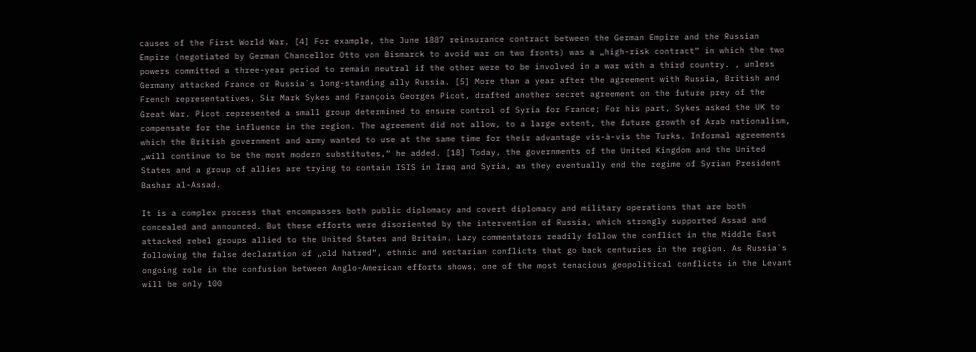causes of the First World War. [4] For example, the June 1887 reinsurance contract between the German Empire and the Russian Empire (negotiated by German Chancellor Otto von Bismarck to avoid war on two fronts) was a „high-risk contract“ in which the two powers committed a three-year period to remain neutral if the other were to be involved in a war with a third country. , unless Germany attacked France or Russia`s long-standing ally Russia. [5] More than a year after the agreement with Russia, British and French representatives, Sir Mark Sykes and François Georges Picot, drafted another secret agreement on the future prey of the Great War. Picot represented a small group determined to ensure control of Syria for France; For his part, Sykes asked the UK to compensate for the influence in the region. The agreement did not allow, to a large extent, the future growth of Arab nationalism, which the British government and army wanted to use at the same time for their advantage vis-à-vis the Turks. Informal agreements „will continue to be the most modern substitutes,“ he added. [18] Today, the governments of the United Kingdom and the United States and a group of allies are trying to contain ISIS in Iraq and Syria, as they eventually end the regime of Syrian President Bashar al-Assad.

It is a complex process that encompasses both public diplomacy and covert diplomacy and military operations that are both concealed and announced. But these efforts were disoriented by the intervention of Russia, which strongly supported Assad and attacked rebel groups allied to the United States and Britain. Lazy commentators readily follow the conflict in the Middle East following the false declaration of „old hatred“, ethnic and sectarian conflicts that go back centuries in the region. As Russia`s ongoing role in the confusion between Anglo-American efforts shows, one of the most tenacious geopolitical conflicts in the Levant will be only 100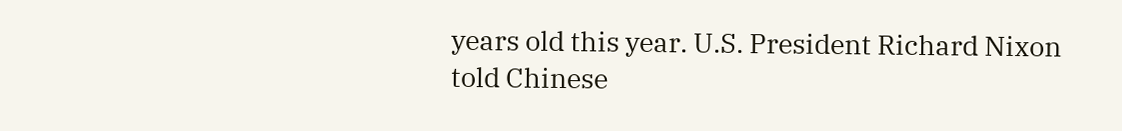years old this year. U.S. President Richard Nixon told Chinese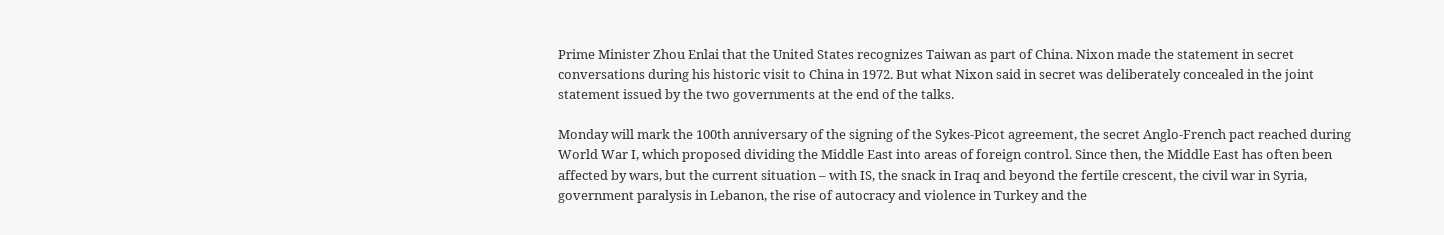Prime Minister Zhou Enlai that the United States recognizes Taiwan as part of China. Nixon made the statement in secret conversations during his historic visit to China in 1972. But what Nixon said in secret was deliberately concealed in the joint statement issued by the two governments at the end of the talks.

Monday will mark the 100th anniversary of the signing of the Sykes-Picot agreement, the secret Anglo-French pact reached during World War I, which proposed dividing the Middle East into areas of foreign control. Since then, the Middle East has often been affected by wars, but the current situation – with IS, the snack in Iraq and beyond the fertile crescent, the civil war in Syria, government paralysis in Lebanon, the rise of autocracy and violence in Turkey and the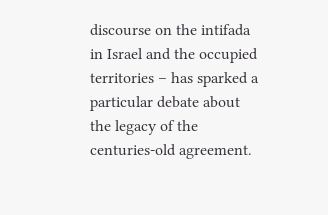discourse on the intifada in Israel and the occupied territories – has sparked a particular debate about the legacy of the centuries-old agreement.